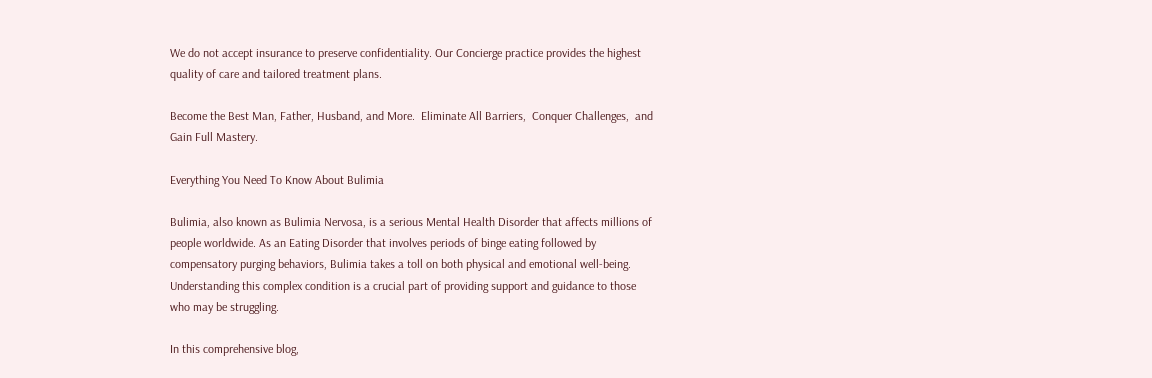We do not accept insurance to preserve confidentiality. Our Concierge practice provides the highest quality of care and tailored treatment plans.

Become the Best Man, Father, Husband, and More.  Eliminate All Barriers,  Conquer Challenges,  and Gain Full Mastery.

Everything You Need To Know About Bulimia

Bulimia, also known as Bulimia Nervosa, is a serious Mental Health Disorder that affects millions of people worldwide. As an Eating Disorder that involves periods of binge eating followed by compensatory purging behaviors, Bulimia takes a toll on both physical and emotional well-being. Understanding this complex condition is a crucial part of providing support and guidance to those who may be struggling.

In this comprehensive blog,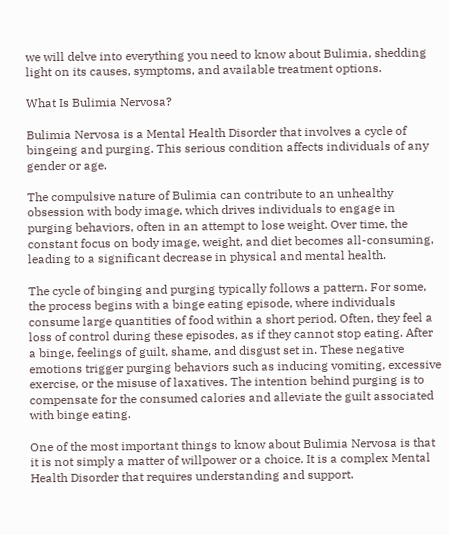we will delve into everything you need to know about Bulimia, shedding light on its causes, symptoms, and available treatment options.

What Is Bulimia Nervosa?

Bulimia Nervosa is a Mental Health Disorder that involves a cycle of bingeing and purging. This serious condition affects individuals of any gender or age.

The compulsive nature of Bulimia can contribute to an unhealthy obsession with body image, which drives individuals to engage in purging behaviors, often in an attempt to lose weight. Over time, the constant focus on body image, weight, and diet becomes all-consuming, leading to a significant decrease in physical and mental health.

The cycle of binging and purging typically follows a pattern. For some, the process begins with a binge eating episode, where individuals consume large quantities of food within a short period. Often, they feel a loss of control during these episodes, as if they cannot stop eating. After a binge, feelings of guilt, shame, and disgust set in. These negative emotions trigger purging behaviors such as inducing vomiting, excessive exercise, or the misuse of laxatives. The intention behind purging is to compensate for the consumed calories and alleviate the guilt associated with binge eating.

One of the most important things to know about Bulimia Nervosa is that it is not simply a matter of willpower or a choice. It is a complex Mental Health Disorder that requires understanding and support.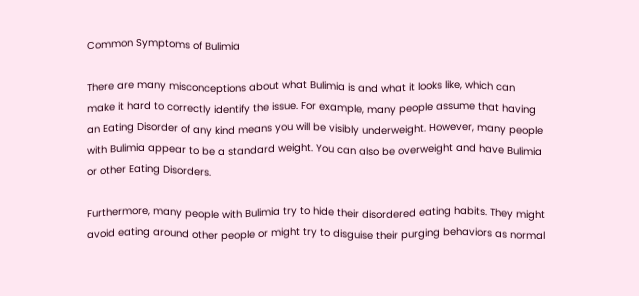Common Symptoms of Bulimia

There are many misconceptions about what Bulimia is and what it looks like, which can make it hard to correctly identify the issue. For example, many people assume that having an Eating Disorder of any kind means you will be visibly underweight. However, many people with Bulimia appear to be a standard weight. You can also be overweight and have Bulimia or other Eating Disorders.

Furthermore, many people with Bulimia try to hide their disordered eating habits. They might avoid eating around other people or might try to disguise their purging behaviors as normal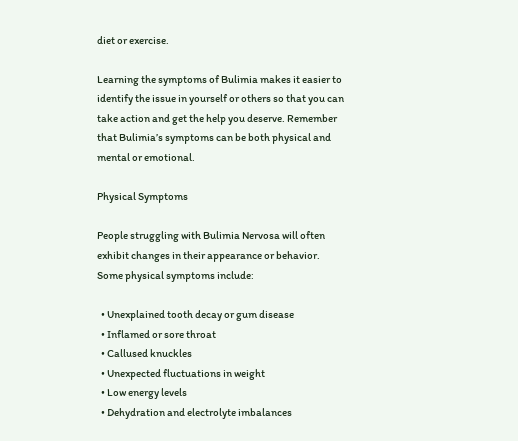diet or exercise.

Learning the symptoms of Bulimia makes it easier to identify the issue in yourself or others so that you can take action and get the help you deserve. Remember that Bulimia’s symptoms can be both physical and mental or emotional.

Physical Symptoms

People struggling with Bulimia Nervosa will often exhibit changes in their appearance or behavior. Some physical symptoms include:

  • Unexplained tooth decay or gum disease
  • Inflamed or sore throat
  • Callused knuckles
  • Unexpected fluctuations in weight
  • Low energy levels
  • Dehydration and electrolyte imbalances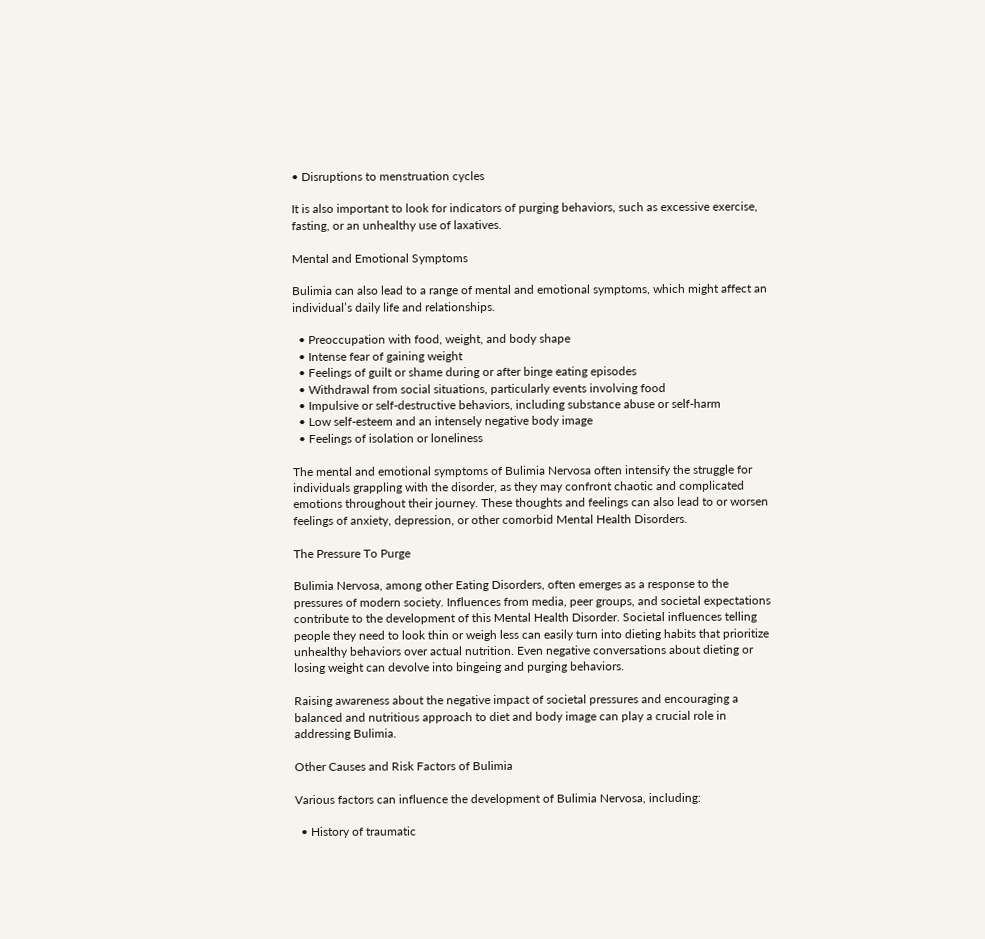• Disruptions to menstruation cycles

It is also important to look for indicators of purging behaviors, such as excessive exercise, fasting, or an unhealthy use of laxatives.

Mental and Emotional Symptoms

Bulimia can also lead to a range of mental and emotional symptoms, which might affect an individual’s daily life and relationships.

  • Preoccupation with food, weight, and body shape
  • Intense fear of gaining weight
  • Feelings of guilt or shame during or after binge eating episodes
  • Withdrawal from social situations, particularly events involving food
  • Impulsive or self-destructive behaviors, including substance abuse or self-harm
  • Low self-esteem and an intensely negative body image
  • Feelings of isolation or loneliness

The mental and emotional symptoms of Bulimia Nervosa often intensify the struggle for individuals grappling with the disorder, as they may confront chaotic and complicated emotions throughout their journey. These thoughts and feelings can also lead to or worsen feelings of anxiety, depression, or other comorbid Mental Health Disorders.

The Pressure To Purge

Bulimia Nervosa, among other Eating Disorders, often emerges as a response to the pressures of modern society. Influences from media, peer groups, and societal expectations contribute to the development of this Mental Health Disorder. Societal influences telling people they need to look thin or weigh less can easily turn into dieting habits that prioritize unhealthy behaviors over actual nutrition. Even negative conversations about dieting or losing weight can devolve into bingeing and purging behaviors.

Raising awareness about the negative impact of societal pressures and encouraging a balanced and nutritious approach to diet and body image can play a crucial role in addressing Bulimia.

Other Causes and Risk Factors of Bulimia

Various factors can influence the development of Bulimia Nervosa, including:

  • History of traumatic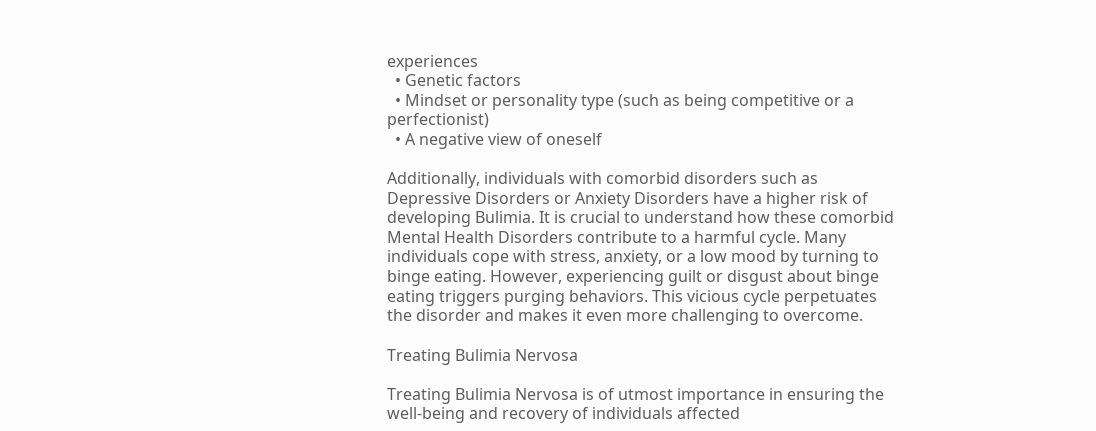experiences
  • Genetic factors
  • Mindset or personality type (such as being competitive or a perfectionist)
  • A negative view of oneself

Additionally, individuals with comorbid disorders such as Depressive Disorders or Anxiety Disorders have a higher risk of developing Bulimia. It is crucial to understand how these comorbid Mental Health Disorders contribute to a harmful cycle. Many individuals cope with stress, anxiety, or a low mood by turning to binge eating. However, experiencing guilt or disgust about binge eating triggers purging behaviors. This vicious cycle perpetuates the disorder and makes it even more challenging to overcome.

Treating Bulimia Nervosa

Treating Bulimia Nervosa is of utmost importance in ensuring the well-being and recovery of individuals affected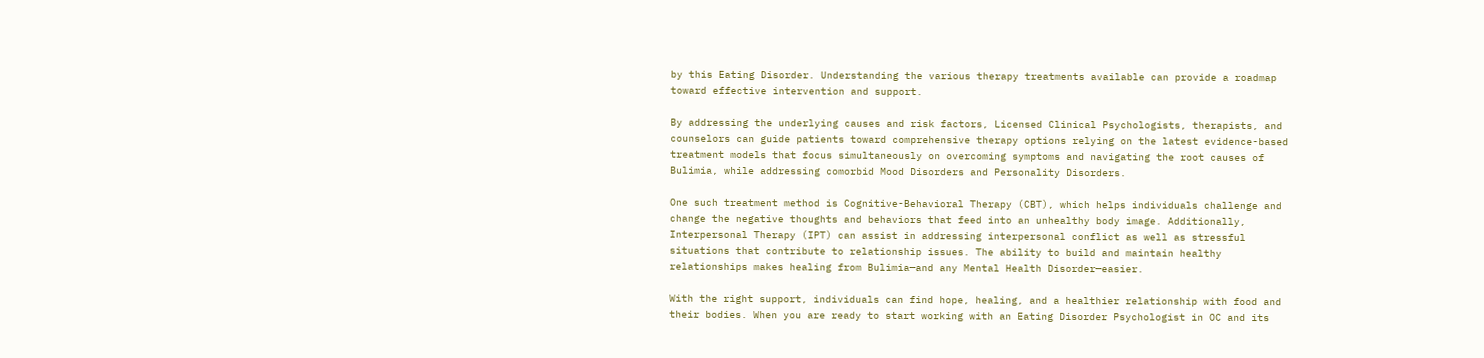by this Eating Disorder. Understanding the various therapy treatments available can provide a roadmap toward effective intervention and support.

By addressing the underlying causes and risk factors, Licensed Clinical Psychologists, therapists, and counselors can guide patients toward comprehensive therapy options relying on the latest evidence-based treatment models that focus simultaneously on overcoming symptoms and navigating the root causes of Bulimia, while addressing comorbid Mood Disorders and Personality Disorders.

One such treatment method is Cognitive-Behavioral Therapy (CBT), which helps individuals challenge and change the negative thoughts and behaviors that feed into an unhealthy body image. Additionally, Interpersonal Therapy (IPT) can assist in addressing interpersonal conflict as well as stressful situations that contribute to relationship issues. The ability to build and maintain healthy relationships makes healing from Bulimia—and any Mental Health Disorder—easier.

With the right support, individuals can find hope, healing, and a healthier relationship with food and their bodies. When you are ready to start working with an Eating Disorder Psychologist in OC and its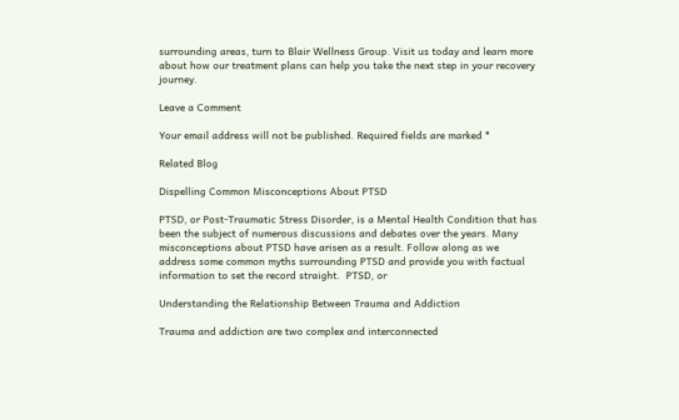surrounding areas, turn to Blair Wellness Group. Visit us today and learn more about how our treatment plans can help you take the next step in your recovery journey.

Leave a Comment

Your email address will not be published. Required fields are marked *

Related Blog

Dispelling Common Misconceptions About PTSD

PTSD, or Post-Traumatic Stress Disorder, is a Mental Health Condition that has been the subject of numerous discussions and debates over the years. Many misconceptions about PTSD have arisen as a result. Follow along as we address some common myths surrounding PTSD and provide you with factual information to set the record straight.  PTSD, or

Understanding the Relationship Between Trauma and Addiction

Trauma and addiction are two complex and interconnected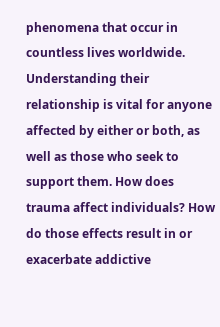phenomena that occur in countless lives worldwide. Understanding their relationship is vital for anyone affected by either or both, as well as those who seek to support them. How does trauma affect individuals? How do those effects result in or exacerbate addictive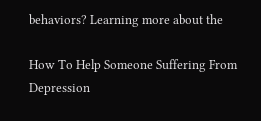behaviors? Learning more about the

How To Help Someone Suffering From Depression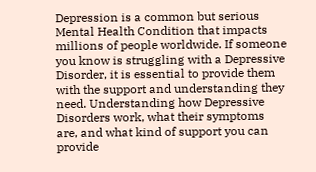Depression is a common but serious Mental Health Condition that impacts millions of people worldwide. If someone you know is struggling with a Depressive Disorder, it is essential to provide them with the support and understanding they need. Understanding how Depressive Disorders work, what their symptoms are, and what kind of support you can provide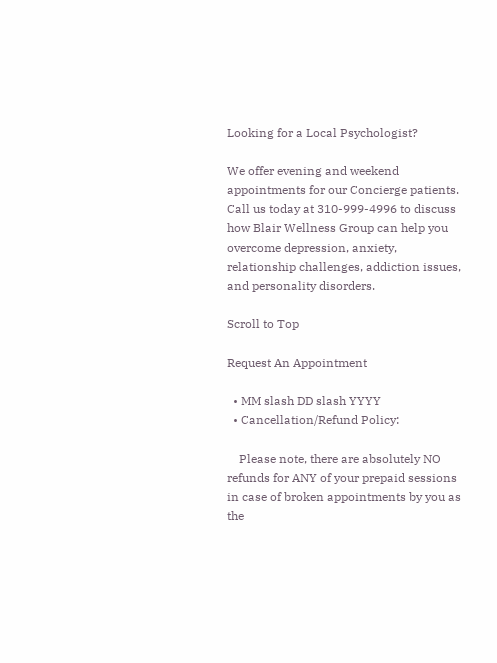Looking for a Local Psychologist?

We offer evening and weekend appointments for our Concierge patients. Call us today at 310-999-4996 to discuss how Blair Wellness Group can help you overcome depression, anxiety, relationship challenges, addiction issues, and personality disorders.

Scroll to Top

Request An Appointment

  • MM slash DD slash YYYY
  • Cancellation/Refund Policy:

    Please note, there are absolutely NO refunds for ANY of your prepaid sessions in case of broken appointments by you as the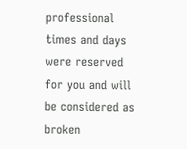professional times and days were reserved for you and will be considered as broken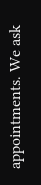appointments. We ask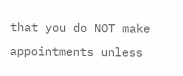that you do NOT make appointments unless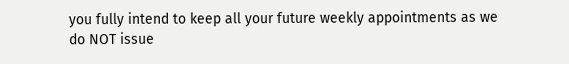you fully intend to keep all your future weekly appointments as we do NOT issue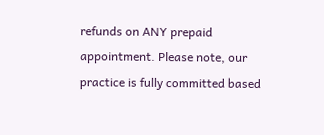refunds on ANY prepaid appointment. Please note, our practice is fully committed based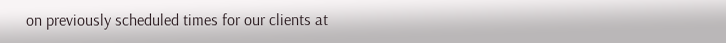on previously scheduled times for our clients at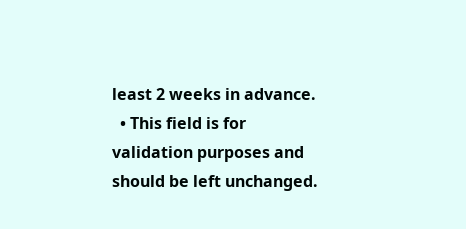least 2 weeks in advance.
  • This field is for validation purposes and should be left unchanged.